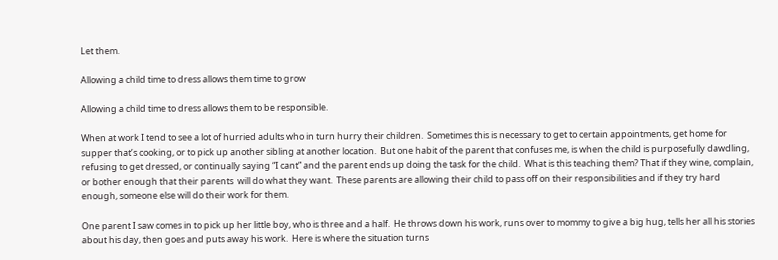Let them.

Allowing a child time to dress allows them time to grow

Allowing a child time to dress allows them to be responsible.

When at work I tend to see a lot of hurried adults who in turn hurry their children.  Sometimes this is necessary to get to certain appointments, get home for supper that’s cooking, or to pick up another sibling at another location.  But one habit of the parent that confuses me, is when the child is purposefully dawdling, refusing to get dressed, or continually saying “I cant” and the parent ends up doing the task for the child.  What is this teaching them? That if they wine, complain, or bother enough that their parents  will do what they want.  These parents are allowing their child to pass off on their responsibilities and if they try hard enough, someone else will do their work for them.

One parent I saw comes in to pick up her little boy, who is three and a half.  He throws down his work, runs over to mommy to give a big hug, tells her all his stories about his day, then goes and puts away his work.  Here is where the situation turns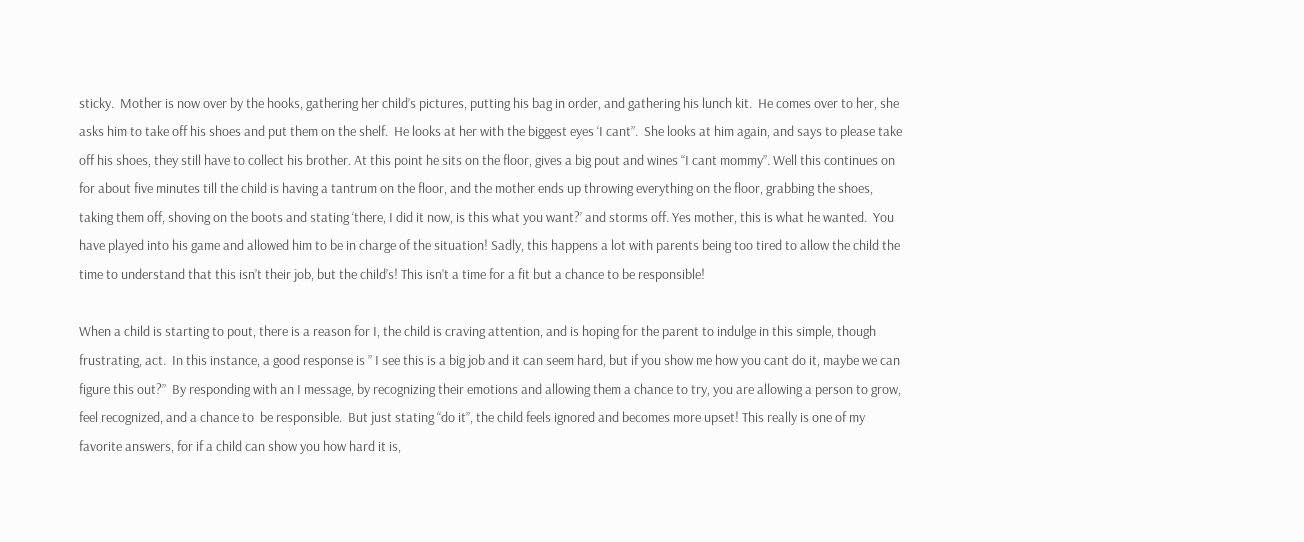sticky.  Mother is now over by the hooks, gathering her child’s pictures, putting his bag in order, and gathering his lunch kit.  He comes over to her, she asks him to take off his shoes and put them on the shelf.  He looks at her with the biggest eyes ‘I cant”.  She looks at him again, and says to please take off his shoes, they still have to collect his brother. At this point he sits on the floor, gives a big pout and wines “I cant mommy”. Well this continues on for about five minutes till the child is having a tantrum on the floor, and the mother ends up throwing everything on the floor, grabbing the shoes, taking them off, shoving on the boots and stating ‘there, I did it now, is this what you want?’ and storms off. Yes mother, this is what he wanted.  You have played into his game and allowed him to be in charge of the situation! Sadly, this happens a lot with parents being too tired to allow the child the time to understand that this isn’t their job, but the child’s! This isn’t a time for a fit but a chance to be responsible!

When a child is starting to pout, there is a reason for I, the child is craving attention, and is hoping for the parent to indulge in this simple, though frustrating, act.  In this instance, a good response is ” I see this is a big job and it can seem hard, but if you show me how you cant do it, maybe we can figure this out?”  By responding with an I message, by recognizing their emotions and allowing them a chance to try, you are allowing a person to grow, feel recognized, and a chance to  be responsible.  But just stating “do it”, the child feels ignored and becomes more upset! This really is one of my favorite answers, for if a child can show you how hard it is,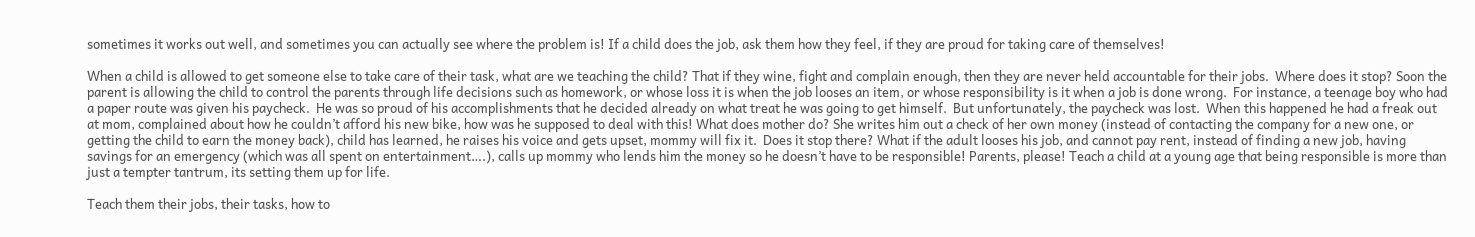sometimes it works out well, and sometimes you can actually see where the problem is! If a child does the job, ask them how they feel, if they are proud for taking care of themselves!

When a child is allowed to get someone else to take care of their task, what are we teaching the child? That if they wine, fight and complain enough, then they are never held accountable for their jobs.  Where does it stop? Soon the parent is allowing the child to control the parents through life decisions such as homework, or whose loss it is when the job looses an item, or whose responsibility is it when a job is done wrong.  For instance, a teenage boy who had a paper route was given his paycheck.  He was so proud of his accomplishments that he decided already on what treat he was going to get himself.  But unfortunately, the paycheck was lost.  When this happened he had a freak out at mom, complained about how he couldn’t afford his new bike, how was he supposed to deal with this! What does mother do? She writes him out a check of her own money (instead of contacting the company for a new one, or getting the child to earn the money back), child has learned, he raises his voice and gets upset, mommy will fix it.  Does it stop there? What if the adult looses his job, and cannot pay rent, instead of finding a new job, having savings for an emergency (which was all spent on entertainment….), calls up mommy who lends him the money so he doesn’t have to be responsible! Parents, please! Teach a child at a young age that being responsible is more than just a tempter tantrum, its setting them up for life.

Teach them their jobs, their tasks, how to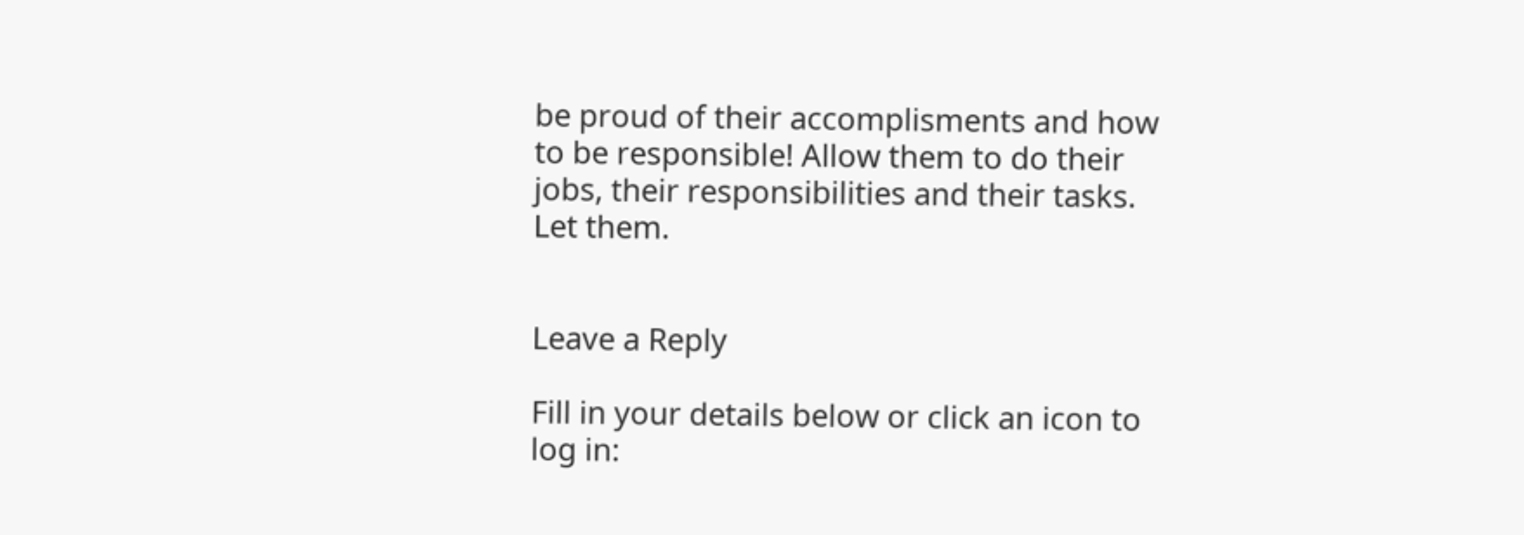be proud of their accomplisments and how to be responsible! Allow them to do their jobs, their responsibilities and their tasks.  Let them.


Leave a Reply

Fill in your details below or click an icon to log in: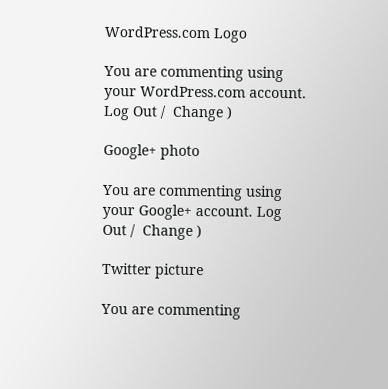WordPress.com Logo

You are commenting using your WordPress.com account. Log Out /  Change )

Google+ photo

You are commenting using your Google+ account. Log Out /  Change )

Twitter picture

You are commenting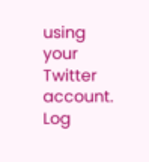using your Twitter account. Log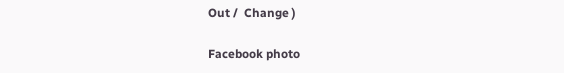Out /  Change )

Facebook photo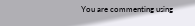You are commenting using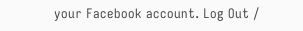your Facebook account. Log Out /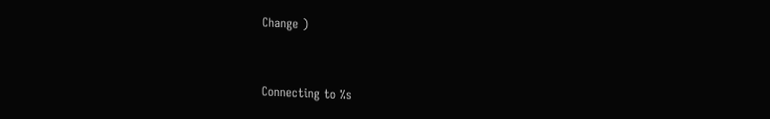Change )


Connecting to %s